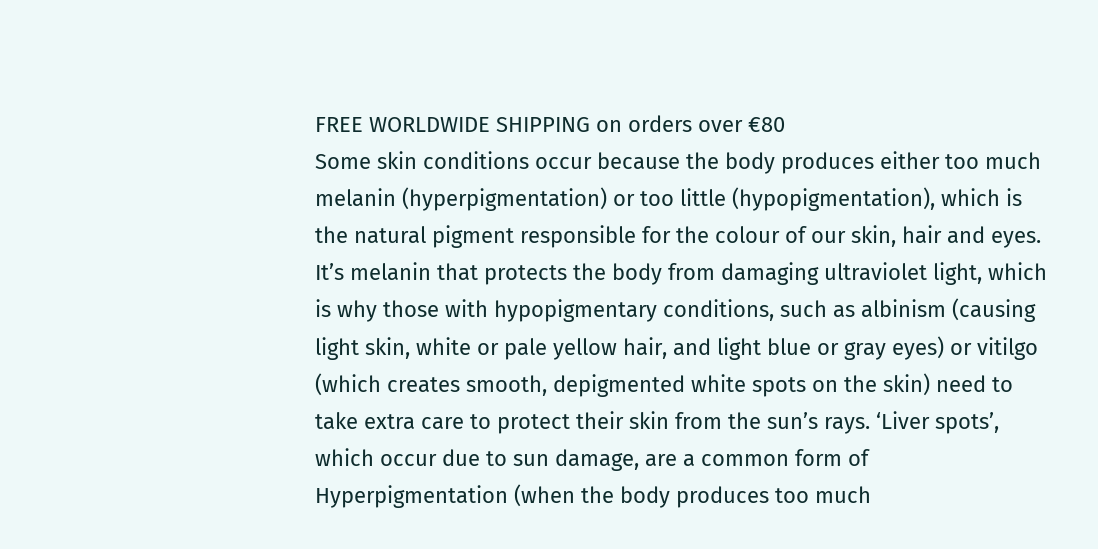FREE WORLDWIDE SHIPPING on orders over €80
Some skin conditions occur because the body produces either too much melanin (hyperpigmentation) or too little (hypopigmentation), which is the natural pigment responsible for the colour of our skin, hair and eyes. It’s melanin that protects the body from damaging ultraviolet light, which is why those with hypopigmentary conditions, such as albinism (causing light skin, white or pale yellow hair, and light blue or gray eyes) or vitilgo (which creates smooth, depigmented white spots on the skin) need to take extra care to protect their skin from the sun’s rays. ‘Liver spots’, which occur due to sun damage, are a common form of Hyperpigmentation (when the body produces too much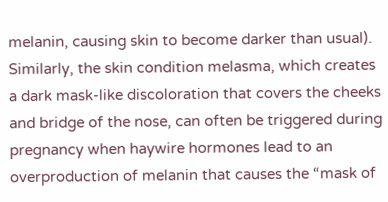melanin, causing skin to become darker than usual). Similarly, the skin condition melasma, which creates a dark mask-like discoloration that covers the cheeks and bridge of the nose, can often be triggered during pregnancy when haywire hormones lead to an overproduction of melanin that causes the “mask of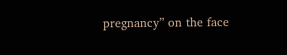pregnancy” on the face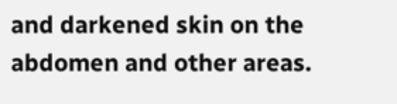and darkened skin on the abdomen and other areas.